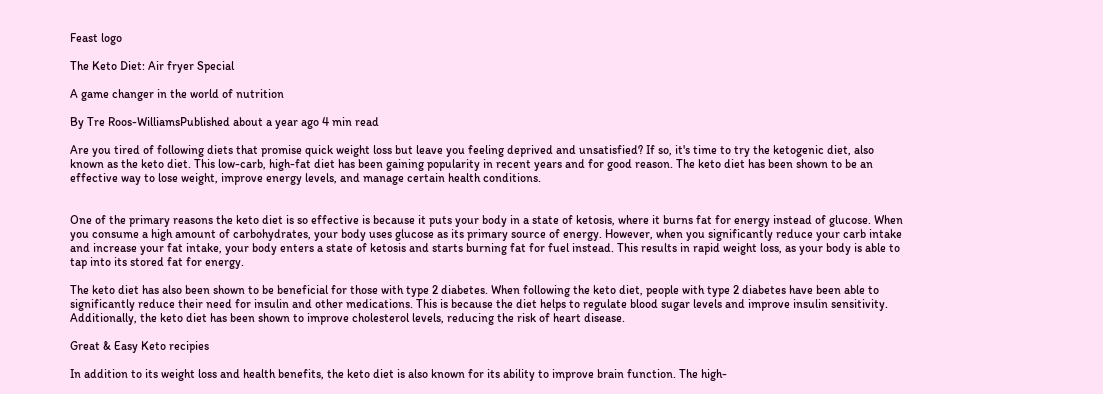Feast logo

The Keto Diet: Air fryer Special

A game changer in the world of nutrition

By Tre Roos-WilliamsPublished about a year ago 4 min read

Are you tired of following diets that promise quick weight loss but leave you feeling deprived and unsatisfied? If so, it's time to try the ketogenic diet, also known as the keto diet. This low-carb, high-fat diet has been gaining popularity in recent years and for good reason. The keto diet has been shown to be an effective way to lose weight, improve energy levels, and manage certain health conditions.


One of the primary reasons the keto diet is so effective is because it puts your body in a state of ketosis, where it burns fat for energy instead of glucose. When you consume a high amount of carbohydrates, your body uses glucose as its primary source of energy. However, when you significantly reduce your carb intake and increase your fat intake, your body enters a state of ketosis and starts burning fat for fuel instead. This results in rapid weight loss, as your body is able to tap into its stored fat for energy.

The keto diet has also been shown to be beneficial for those with type 2 diabetes. When following the keto diet, people with type 2 diabetes have been able to significantly reduce their need for insulin and other medications. This is because the diet helps to regulate blood sugar levels and improve insulin sensitivity. Additionally, the keto diet has been shown to improve cholesterol levels, reducing the risk of heart disease.

Great & Easy Keto recipies

In addition to its weight loss and health benefits, the keto diet is also known for its ability to improve brain function. The high-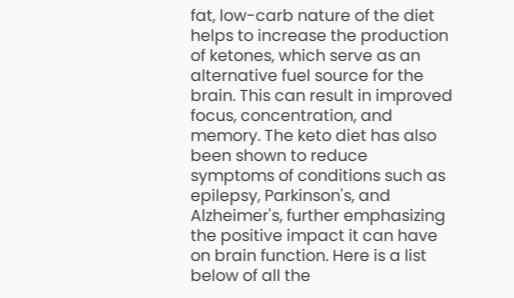fat, low-carb nature of the diet helps to increase the production of ketones, which serve as an alternative fuel source for the brain. This can result in improved focus, concentration, and memory. The keto diet has also been shown to reduce symptoms of conditions such as epilepsy, Parkinson's, and Alzheimer's, further emphasizing the positive impact it can have on brain function. Here is a list below of all the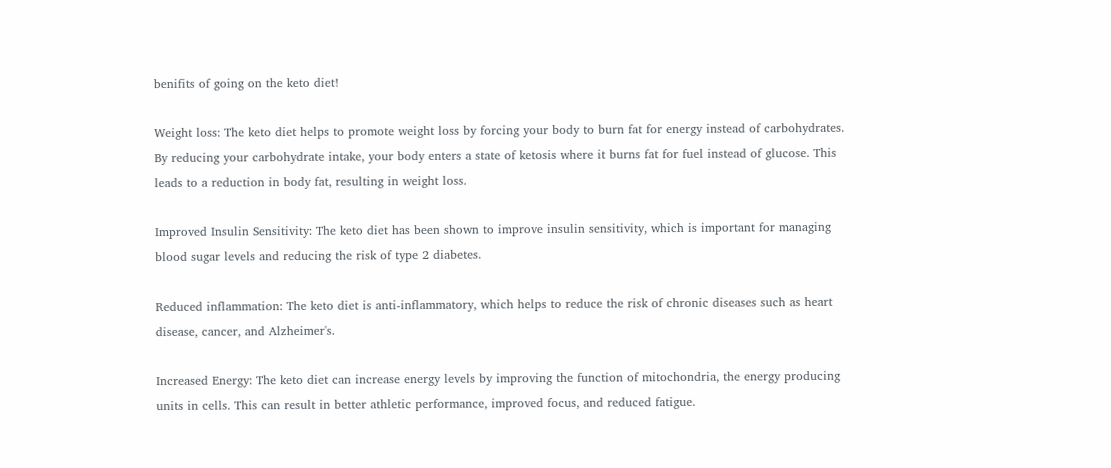benifits of going on the keto diet!

Weight loss: The keto diet helps to promote weight loss by forcing your body to burn fat for energy instead of carbohydrates. By reducing your carbohydrate intake, your body enters a state of ketosis where it burns fat for fuel instead of glucose. This leads to a reduction in body fat, resulting in weight loss.

Improved Insulin Sensitivity: The keto diet has been shown to improve insulin sensitivity, which is important for managing blood sugar levels and reducing the risk of type 2 diabetes.

Reduced inflammation: The keto diet is anti-inflammatory, which helps to reduce the risk of chronic diseases such as heart disease, cancer, and Alzheimer's.

Increased Energy: The keto diet can increase energy levels by improving the function of mitochondria, the energy producing units in cells. This can result in better athletic performance, improved focus, and reduced fatigue.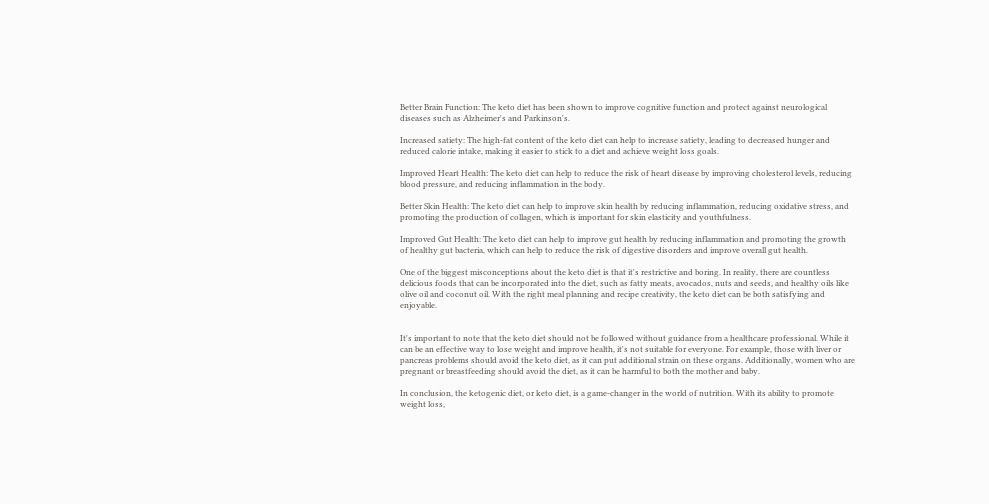Better Brain Function: The keto diet has been shown to improve cognitive function and protect against neurological diseases such as Alzheimer's and Parkinson's.

Increased satiety: The high-fat content of the keto diet can help to increase satiety, leading to decreased hunger and reduced calorie intake, making it easier to stick to a diet and achieve weight loss goals.

Improved Heart Health: The keto diet can help to reduce the risk of heart disease by improving cholesterol levels, reducing blood pressure, and reducing inflammation in the body.

Better Skin Health: The keto diet can help to improve skin health by reducing inflammation, reducing oxidative stress, and promoting the production of collagen, which is important for skin elasticity and youthfulness.

Improved Gut Health: The keto diet can help to improve gut health by reducing inflammation and promoting the growth of healthy gut bacteria, which can help to reduce the risk of digestive disorders and improve overall gut health.

One of the biggest misconceptions about the keto diet is that it's restrictive and boring. In reality, there are countless delicious foods that can be incorporated into the diet, such as fatty meats, avocados, nuts and seeds, and healthy oils like olive oil and coconut oil. With the right meal planning and recipe creativity, the keto diet can be both satisfying and enjoyable.


It's important to note that the keto diet should not be followed without guidance from a healthcare professional. While it can be an effective way to lose weight and improve health, it's not suitable for everyone. For example, those with liver or pancreas problems should avoid the keto diet, as it can put additional strain on these organs. Additionally, women who are pregnant or breastfeeding should avoid the diet, as it can be harmful to both the mother and baby.

In conclusion, the ketogenic diet, or keto diet, is a game-changer in the world of nutrition. With its ability to promote weight loss,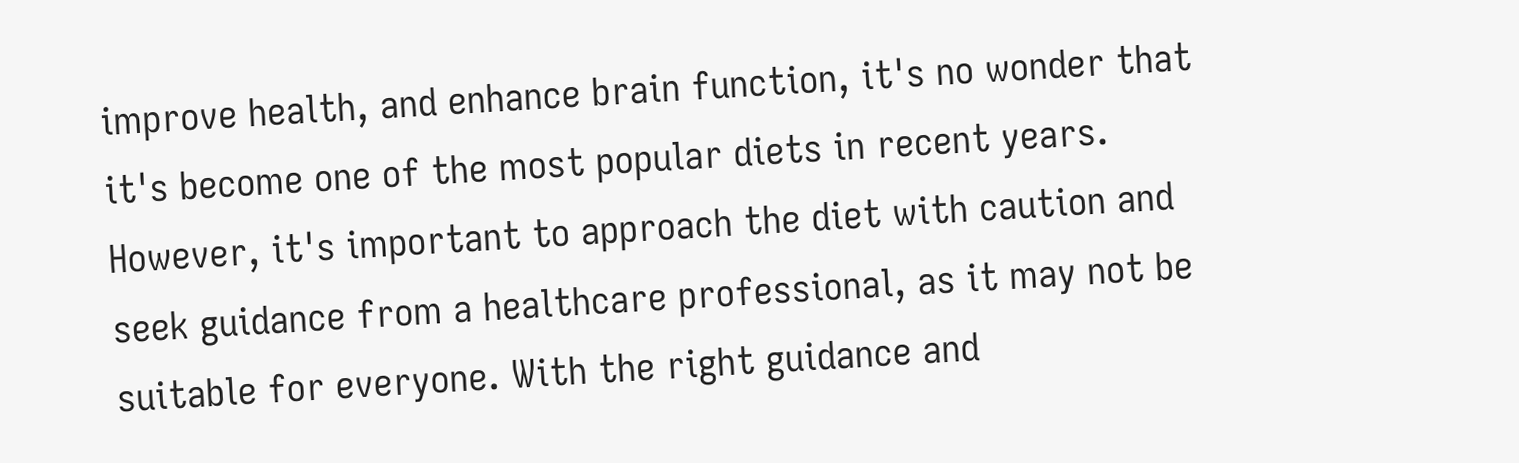improve health, and enhance brain function, it's no wonder that it's become one of the most popular diets in recent years. However, it's important to approach the diet with caution and seek guidance from a healthcare professional, as it may not be suitable for everyone. With the right guidance and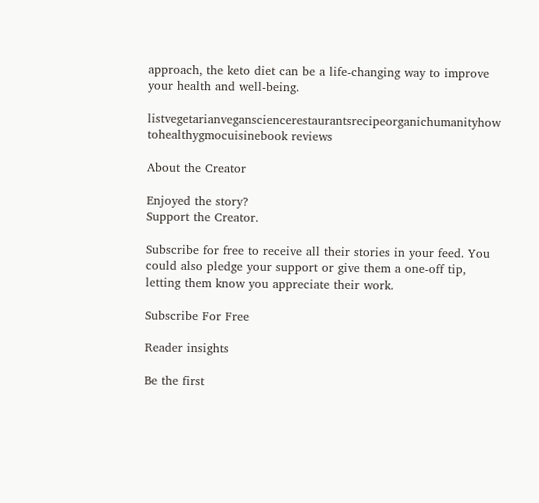approach, the keto diet can be a life-changing way to improve your health and well-being.

listvegetarianvegansciencerestaurantsrecipeorganichumanityhow tohealthygmocuisinebook reviews

About the Creator

Enjoyed the story?
Support the Creator.

Subscribe for free to receive all their stories in your feed. You could also pledge your support or give them a one-off tip, letting them know you appreciate their work.

Subscribe For Free

Reader insights

Be the first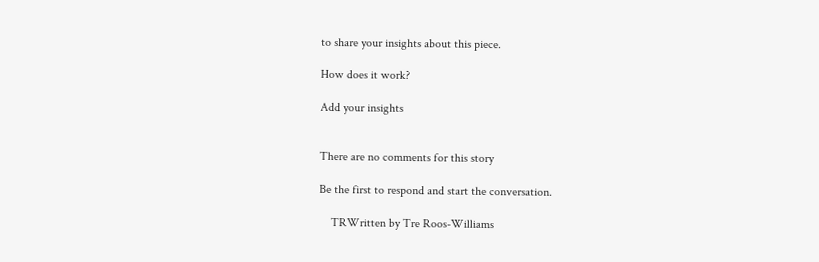to share your insights about this piece.

How does it work?

Add your insights


There are no comments for this story

Be the first to respond and start the conversation.

    TRWritten by Tre Roos-Williams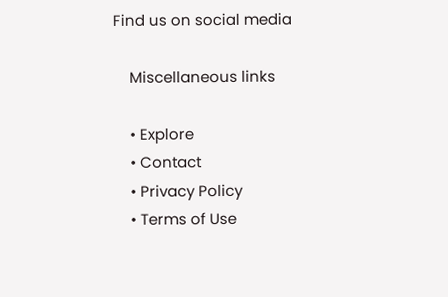Find us on social media

    Miscellaneous links

    • Explore
    • Contact
    • Privacy Policy
    • Terms of Use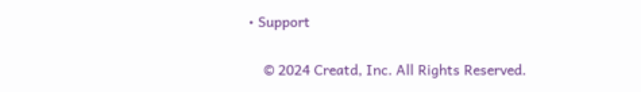• Support

    © 2024 Creatd, Inc. All Rights Reserved.